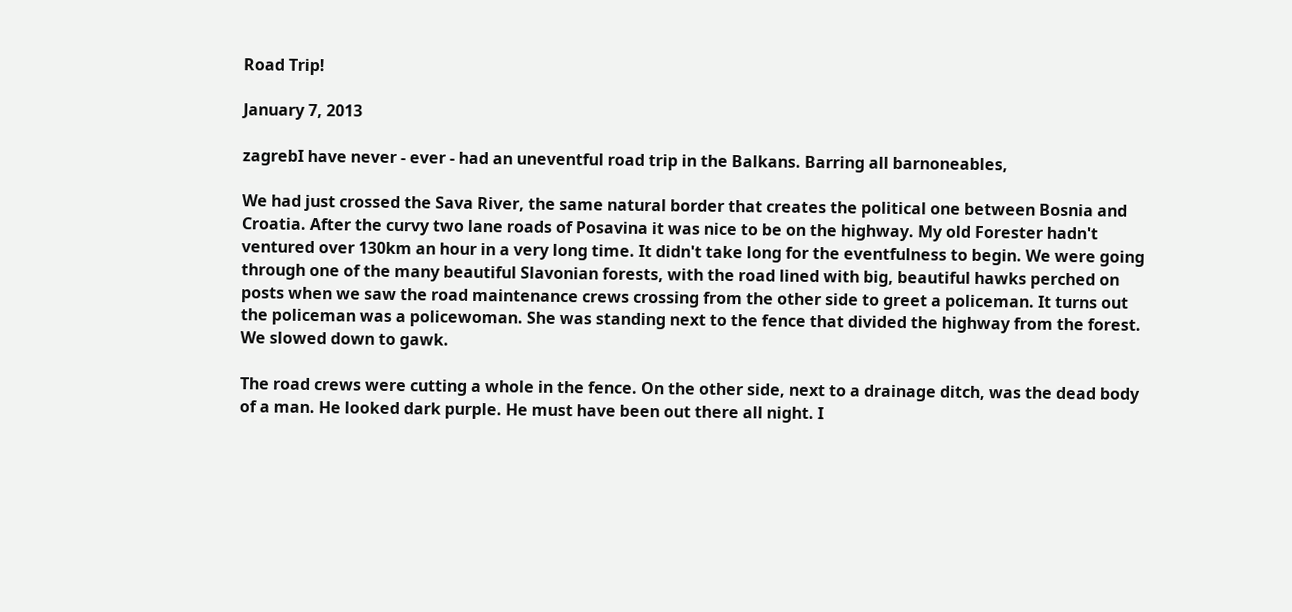Road Trip!

January 7, 2013

zagrebI have never - ever - had an uneventful road trip in the Balkans. Barring all barnoneables,

We had just crossed the Sava River, the same natural border that creates the political one between Bosnia and Croatia. After the curvy two lane roads of Posavina it was nice to be on the highway. My old Forester hadn't ventured over 130km an hour in a very long time. It didn't take long for the eventfulness to begin. We were going through one of the many beautiful Slavonian forests, with the road lined with big, beautiful hawks perched on posts when we saw the road maintenance crews crossing from the other side to greet a policeman. It turns out the policeman was a policewoman. She was standing next to the fence that divided the highway from the forest. We slowed down to gawk.

The road crews were cutting a whole in the fence. On the other side, next to a drainage ditch, was the dead body of a man. He looked dark purple. He must have been out there all night. I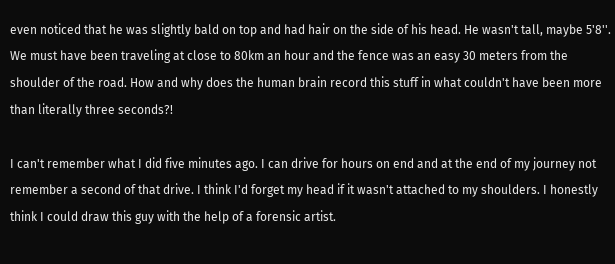even noticed that he was slightly bald on top and had hair on the side of his head. He wasn't tall, maybe 5'8''. We must have been traveling at close to 80km an hour and the fence was an easy 30 meters from the shoulder of the road. How and why does the human brain record this stuff in what couldn't have been more than literally three seconds?!

I can't remember what I did five minutes ago. I can drive for hours on end and at the end of my journey not remember a second of that drive. I think I'd forget my head if it wasn't attached to my shoulders. I honestly think I could draw this guy with the help of a forensic artist.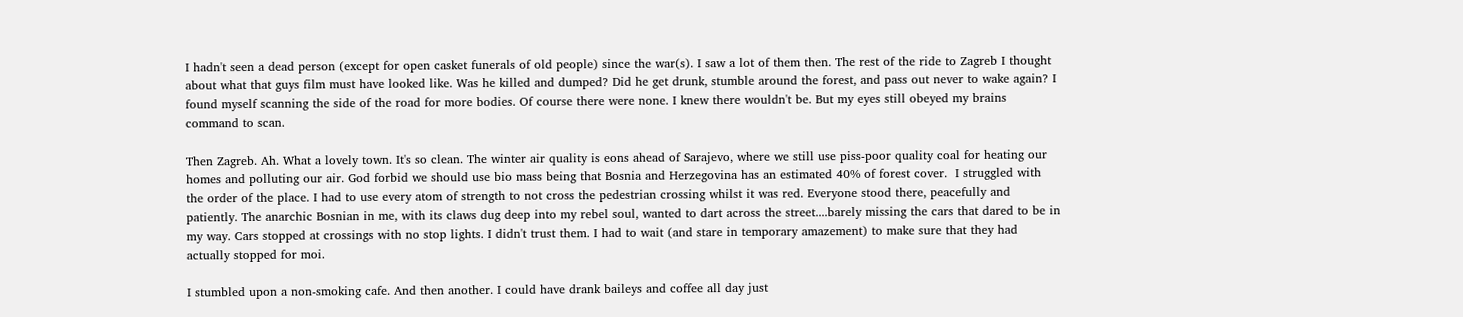I hadn't seen a dead person (except for open casket funerals of old people) since the war(s). I saw a lot of them then. The rest of the ride to Zagreb I thought about what that guys film must have looked like. Was he killed and dumped? Did he get drunk, stumble around the forest, and pass out never to wake again? I found myself scanning the side of the road for more bodies. Of course there were none. I knew there wouldn't be. But my eyes still obeyed my brains command to scan.

Then Zagreb. Ah. What a lovely town. It's so clean. The winter air quality is eons ahead of Sarajevo, where we still use piss-poor quality coal for heating our homes and polluting our air. God forbid we should use bio mass being that Bosnia and Herzegovina has an estimated 40% of forest cover.  I struggled with the order of the place. I had to use every atom of strength to not cross the pedestrian crossing whilst it was red. Everyone stood there, peacefully and patiently. The anarchic Bosnian in me, with its claws dug deep into my rebel soul, wanted to dart across the street....barely missing the cars that dared to be in my way. Cars stopped at crossings with no stop lights. I didn't trust them. I had to wait (and stare in temporary amazement) to make sure that they had actually stopped for moi.

I stumbled upon a non-smoking cafe. And then another. I could have drank baileys and coffee all day just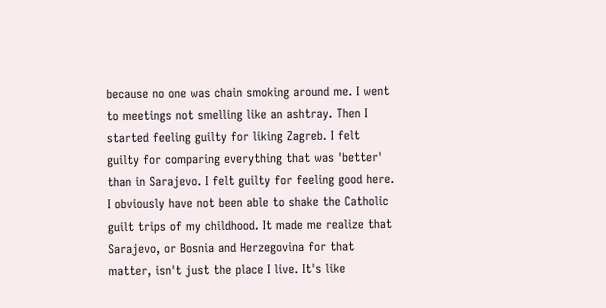because no one was chain smoking around me. I went to meetings not smelling like an ashtray. Then I started feeling guilty for liking Zagreb. I felt guilty for comparing everything that was 'better' than in Sarajevo. I felt guilty for feeling good here. I obviously have not been able to shake the Catholic guilt trips of my childhood. It made me realize that Sarajevo, or Bosnia and Herzegovina for that matter, isn't just the place I live. It's like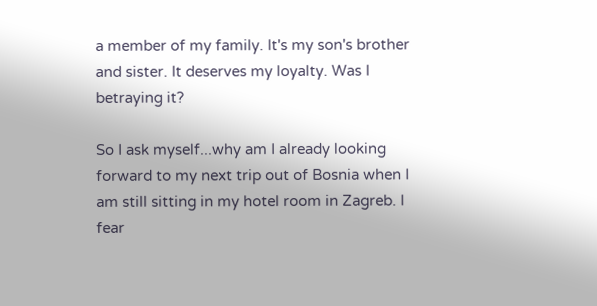a member of my family. It's my son's brother and sister. It deserves my loyalty. Was I betraying it?

So I ask myself...why am I already looking forward to my next trip out of Bosnia when I am still sitting in my hotel room in Zagreb. I fear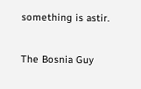something is astir.


The Bosnia Guy